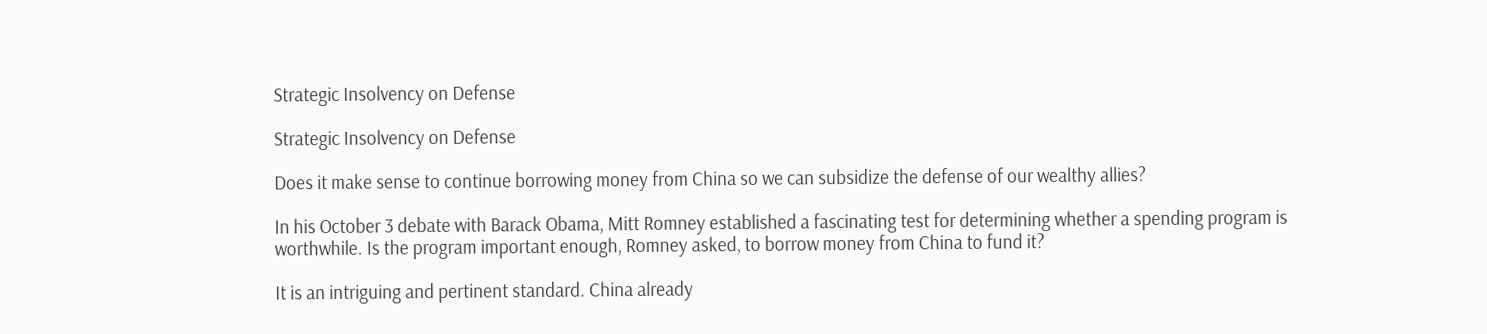Strategic Insolvency on Defense

Strategic Insolvency on Defense

Does it make sense to continue borrowing money from China so we can subsidize the defense of our wealthy allies?

In his October 3 debate with Barack Obama, Mitt Romney established a fascinating test for determining whether a spending program is worthwhile. Is the program important enough, Romney asked, to borrow money from China to fund it?

It is an intriguing and pertinent standard. China already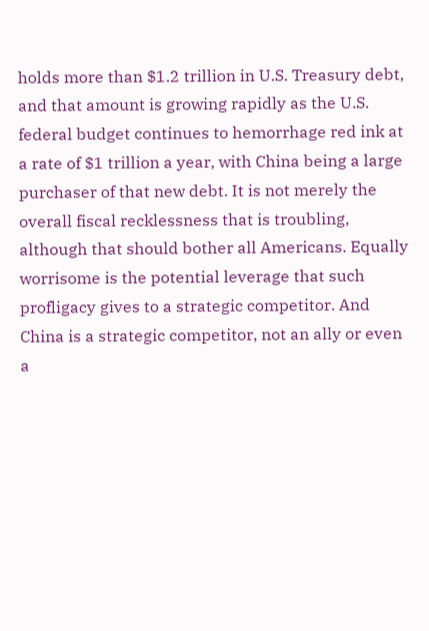holds more than $1.2 trillion in U.S. Treasury debt, and that amount is growing rapidly as the U.S. federal budget continues to hemorrhage red ink at a rate of $1 trillion a year, with China being a large purchaser of that new debt. It is not merely the overall fiscal recklessness that is troubling, although that should bother all Americans. Equally worrisome is the potential leverage that such profligacy gives to a strategic competitor. And China is a strategic competitor, not an ally or even a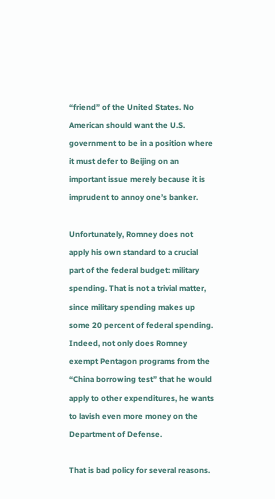“friend” of the United States. No American should want the U.S. government to be in a position where it must defer to Beijing on an important issue merely because it is imprudent to annoy one’s banker.

Unfortunately, Romney does not apply his own standard to a crucial part of the federal budget: military spending. That is not a trivial matter, since military spending makes up some 20 percent of federal spending. Indeed, not only does Romney exempt Pentagon programs from the “China borrowing test” that he would apply to other expenditures, he wants to lavish even more money on the Department of Defense.

That is bad policy for several reasons.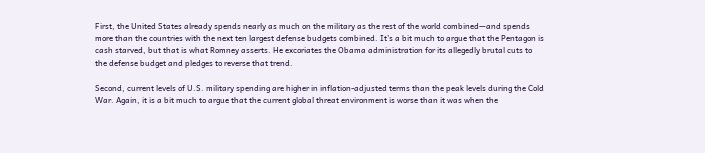First, the United States already spends nearly as much on the military as the rest of the world combined—and spends more than the countries with the next ten largest defense budgets combined. It’s a bit much to argue that the Pentagon is cash starved, but that is what Romney asserts. He excoriates the Obama administration for its allegedly brutal cuts to the defense budget and pledges to reverse that trend.

Second, current levels of U.S. military spending are higher in inflation-adjusted terms than the peak levels during the Cold War. Again, it is a bit much to argue that the current global threat environment is worse than it was when the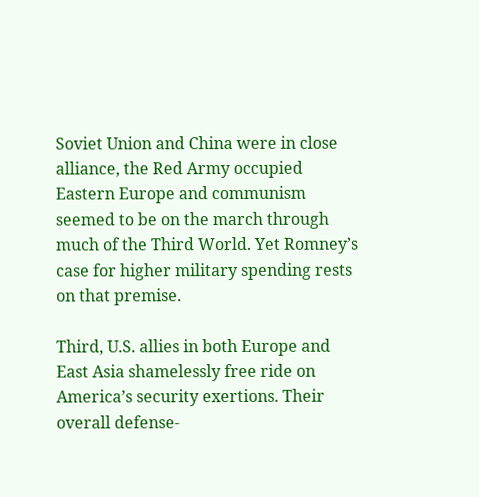Soviet Union and China were in close alliance, the Red Army occupied Eastern Europe and communism seemed to be on the march through much of the Third World. Yet Romney’s case for higher military spending rests on that premise.

Third, U.S. allies in both Europe and East Asia shamelessly free ride on America’s security exertions. Their overall defense-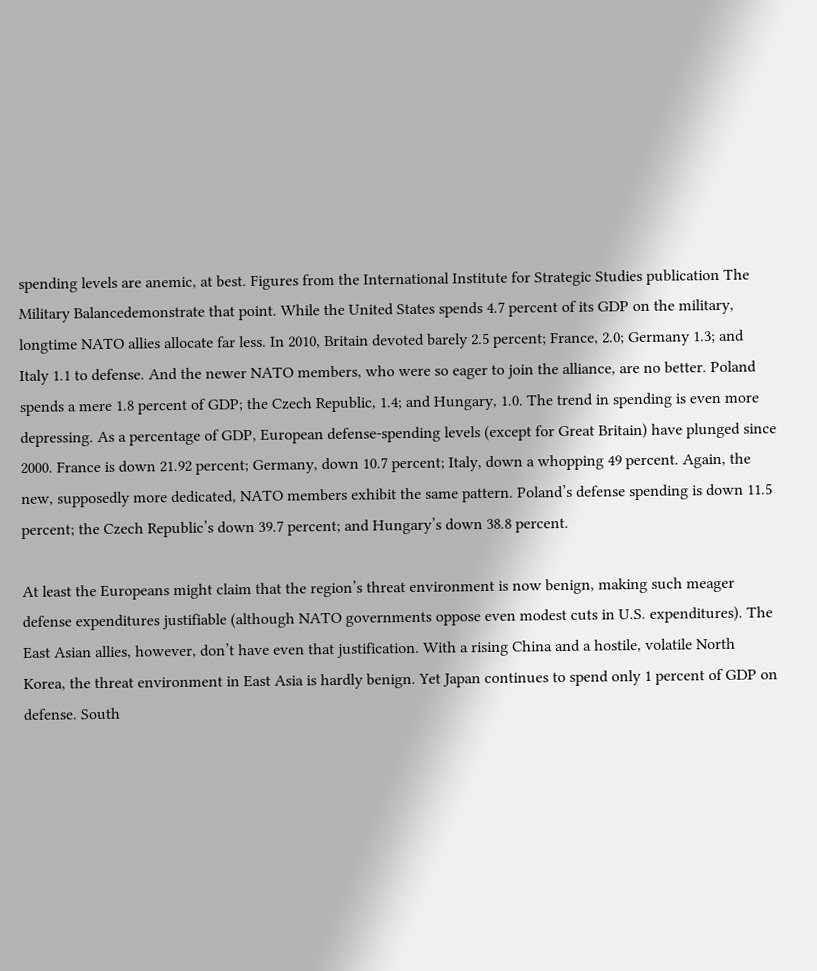spending levels are anemic, at best. Figures from the International Institute for Strategic Studies publication The Military Balancedemonstrate that point. While the United States spends 4.7 percent of its GDP on the military, longtime NATO allies allocate far less. In 2010, Britain devoted barely 2.5 percent; France, 2.0; Germany 1.3; and Italy 1.1 to defense. And the newer NATO members, who were so eager to join the alliance, are no better. Poland spends a mere 1.8 percent of GDP; the Czech Republic, 1.4; and Hungary, 1.0. The trend in spending is even more depressing. As a percentage of GDP, European defense-spending levels (except for Great Britain) have plunged since 2000. France is down 21.92 percent; Germany, down 10.7 percent; Italy, down a whopping 49 percent. Again, the new, supposedly more dedicated, NATO members exhibit the same pattern. Poland’s defense spending is down 11.5 percent; the Czech Republic’s down 39.7 percent; and Hungary’s down 38.8 percent.

At least the Europeans might claim that the region’s threat environment is now benign, making such meager defense expenditures justifiable (although NATO governments oppose even modest cuts in U.S. expenditures). The East Asian allies, however, don’t have even that justification. With a rising China and a hostile, volatile North Korea, the threat environment in East Asia is hardly benign. Yet Japan continues to spend only 1 percent of GDP on defense. South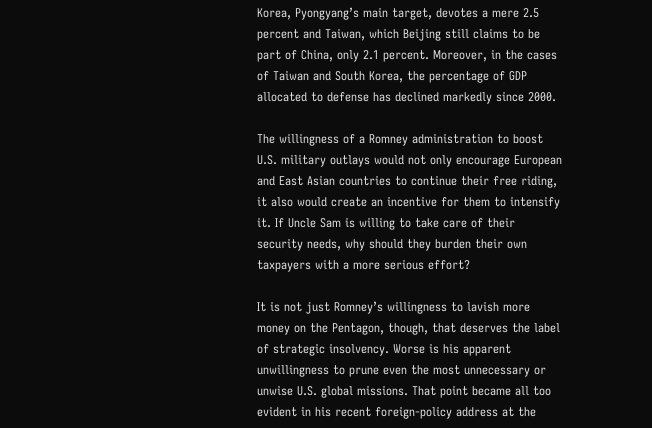Korea, Pyongyang’s main target, devotes a mere 2.5 percent and Taiwan, which Beijing still claims to be part of China, only 2.1 percent. Moreover, in the cases of Taiwan and South Korea, the percentage of GDP allocated to defense has declined markedly since 2000.

The willingness of a Romney administration to boost U.S. military outlays would not only encourage European and East Asian countries to continue their free riding, it also would create an incentive for them to intensify it. If Uncle Sam is willing to take care of their security needs, why should they burden their own taxpayers with a more serious effort?

It is not just Romney’s willingness to lavish more money on the Pentagon, though, that deserves the label of strategic insolvency. Worse is his apparent unwillingness to prune even the most unnecessary or unwise U.S. global missions. That point became all too evident in his recent foreign-policy address at the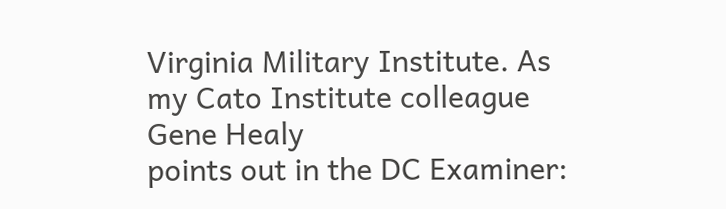Virginia Military Institute. As my Cato Institute colleague Gene Healy
points out in the DC Examiner: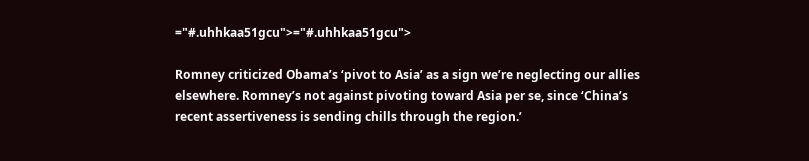="#.uhhkaa51gcu">="#.uhhkaa51gcu">

Romney criticized Obama’s ‘pivot to Asia’ as a sign we’re neglecting our allies elsewhere. Romney’s not against pivoting toward Asia per se, since ‘China’s recent assertiveness is sending chills through the region.’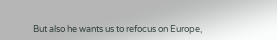But also he wants us to refocus on Europe,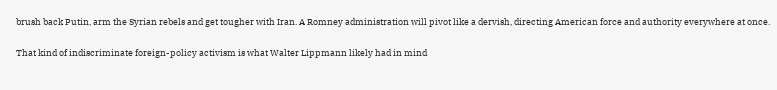brush back Putin, arm the Syrian rebels and get tougher with Iran. A Romney administration will pivot like a dervish, directing American force and authority everywhere at once.

That kind of indiscriminate foreign-policy activism is what Walter Lippmann likely had in mind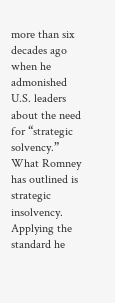more than six decades ago when he admonished U.S. leaders about the need for “strategic solvency.” What Romney has outlined is strategic insolvency. Applying the standard he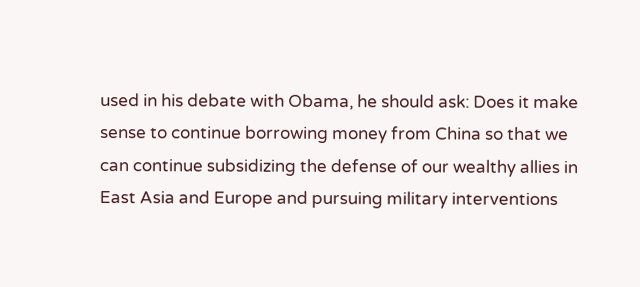used in his debate with Obama, he should ask: Does it make sense to continue borrowing money from China so that we can continue subsidizing the defense of our wealthy allies in East Asia and Europe and pursuing military interventions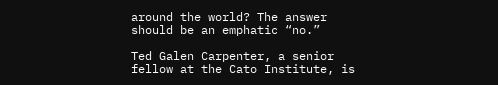around the world? The answer should be an emphatic “no.”

Ted Galen Carpenter, a senior fellow at the Cato Institute, is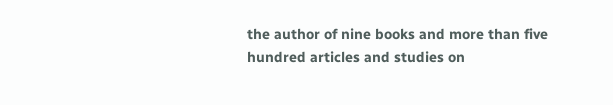the author of nine books and more than five hundred articles and studies on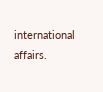international affairs.